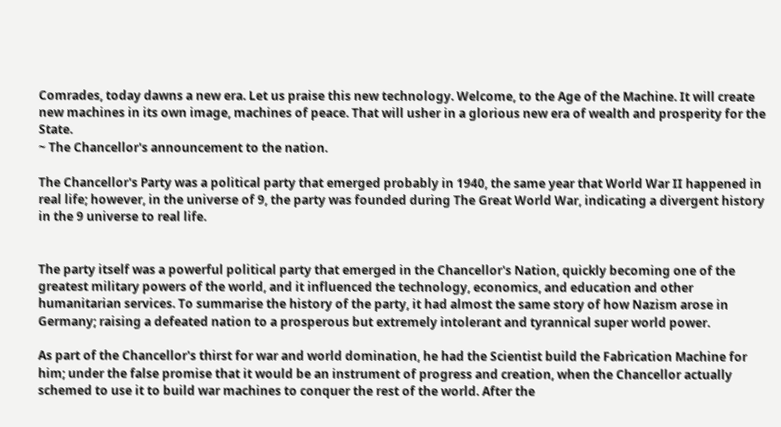Comrades, today dawns a new era. Let us praise this new technology. Welcome, to the Age of the Machine. It will create new machines in its own image, machines of peace. That will usher in a glorious new era of wealth and prosperity for the State.
~ The Chancellor's announcement to the nation.

The Chancellor's Party was a political party that emerged probably in 1940, the same year that World War II happened in real life; however, in the universe of 9, the party was founded during The Great World War, indicating a divergent history in the 9 universe to real life.


The party itself was a powerful political party that emerged in the Chancellor's Nation, quickly becoming one of the greatest military powers of the world, and it influenced the technology, economics, and education and other humanitarian services. To summarise the history of the party, it had almost the same story of how Nazism arose in Germany; raising a defeated nation to a prosperous but extremely intolerant and tyrannical super world power.

As part of the Chancellor's thirst for war and world domination, he had the Scientist build the Fabrication Machine for him; under the false promise that it would be an instrument of progress and creation, when the Chancellor actually schemed to use it to build war machines to conquer the rest of the world. After the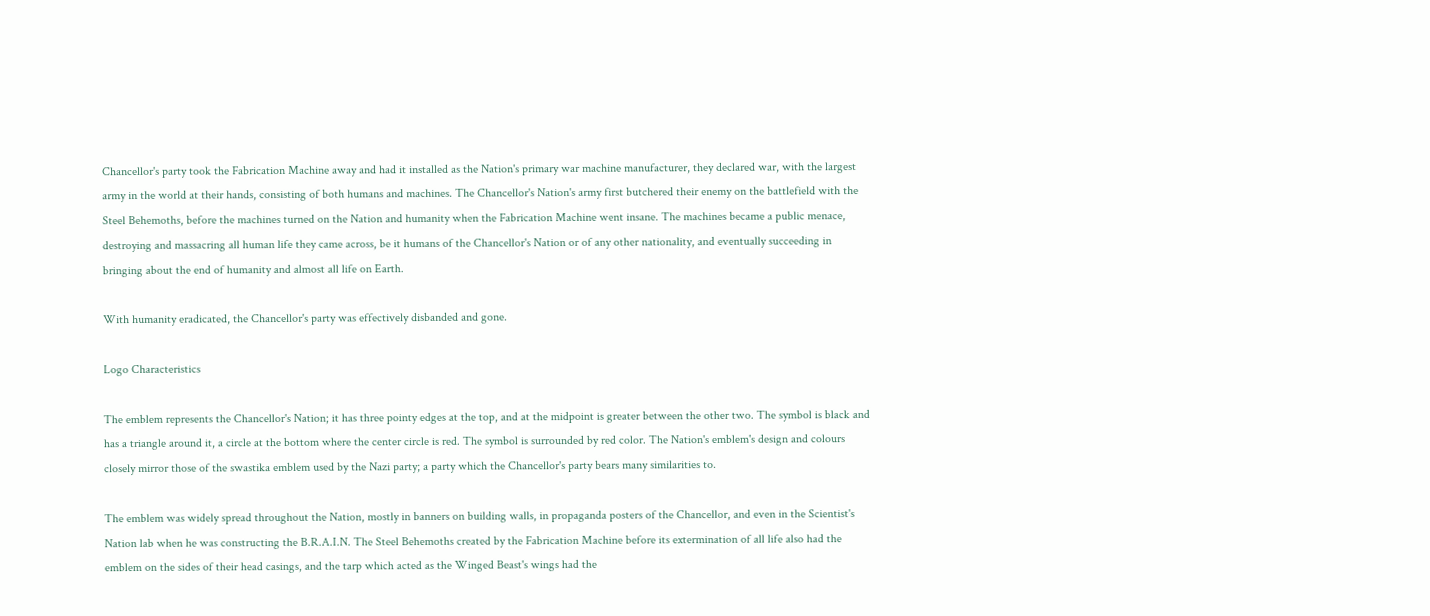Chancellor's party took the Fabrication Machine away and had it installed as the Nation's primary war machine manufacturer, they declared war, with the largest army in the world at their hands, consisting of both humans and machines. The Chancellor's Nation's army first butchered their enemy on the battlefield with the Steel Behemoths, before the machines turned on the Nation and humanity when the Fabrication Machine went insane. The machines became a public menace, destroying and massacring all human life they came across, be it humans of the Chancellor's Nation or of any other nationality, and eventually succeeding in bringing about the end of humanity and almost all life on Earth.

With humanity eradicated, the Chancellor's party was effectively disbanded and gone.

Logo Characteristics

The emblem represents the Chancellor's Nation; it has three pointy edges at the top, and at the midpoint is greater between the other two. The symbol is black and has a triangle around it, a circle at the bottom where the center circle is red. The symbol is surrounded by red color. The Nation's emblem's design and colours closely mirror those of the swastika emblem used by the Nazi party; a party which the Chancellor's party bears many similarities to.

The emblem was widely spread throughout the Nation, mostly in banners on building walls, in propaganda posters of the Chancellor, and even in the Scientist's Nation lab when he was constructing the B.R.A.I.N. The Steel Behemoths created by the Fabrication Machine before its extermination of all life also had the emblem on the sides of their head casings, and the tarp which acted as the Winged Beast's wings had the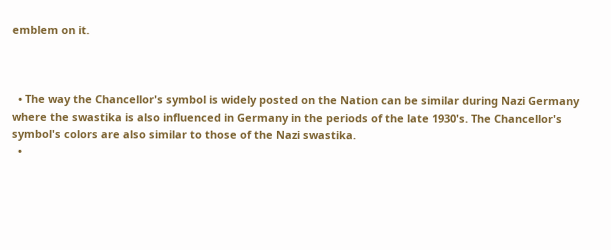emblem on it.



  • The way the Chancellor's symbol is widely posted on the Nation can be similar during Nazi Germany where the swastika is also influenced in Germany in the periods of the late 1930's. The Chancellor's symbol's colors are also similar to those of the Nazi swastika.
  •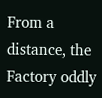From a distance, the Factory oddly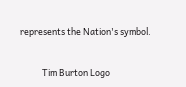represents the Nation's symbol.


           Tim Burton Logo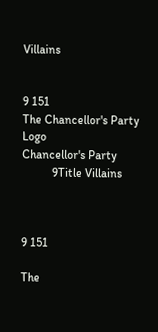Villains


9 151
The Chancellor's Party Logo
Chancellor's Party
          9Title Villains



9 151

The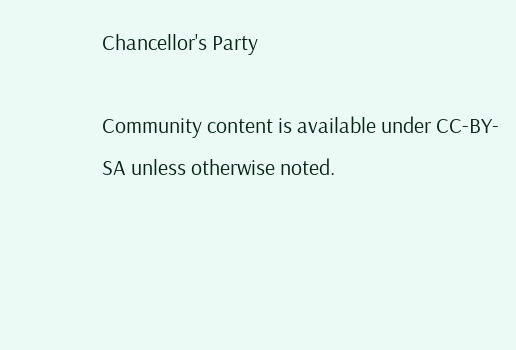Chancellor's Party

Community content is available under CC-BY-SA unless otherwise noted.